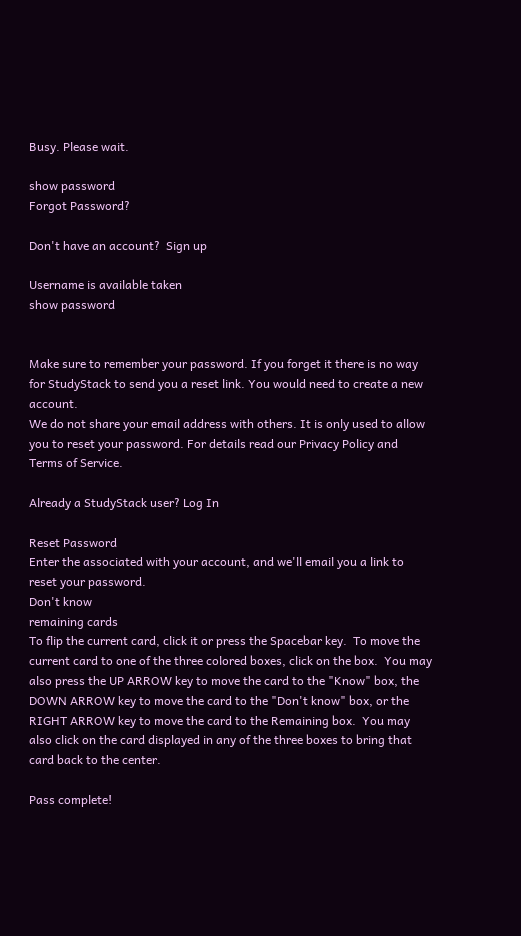Busy. Please wait.

show password
Forgot Password?

Don't have an account?  Sign up

Username is available taken
show password


Make sure to remember your password. If you forget it there is no way for StudyStack to send you a reset link. You would need to create a new account.
We do not share your email address with others. It is only used to allow you to reset your password. For details read our Privacy Policy and Terms of Service.

Already a StudyStack user? Log In

Reset Password
Enter the associated with your account, and we'll email you a link to reset your password.
Don't know
remaining cards
To flip the current card, click it or press the Spacebar key.  To move the current card to one of the three colored boxes, click on the box.  You may also press the UP ARROW key to move the card to the "Know" box, the DOWN ARROW key to move the card to the "Don't know" box, or the RIGHT ARROW key to move the card to the Remaining box.  You may also click on the card displayed in any of the three boxes to bring that card back to the center.

Pass complete!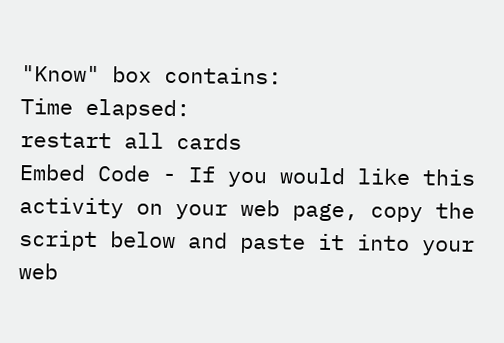"Know" box contains:
Time elapsed:
restart all cards
Embed Code - If you would like this activity on your web page, copy the script below and paste it into your web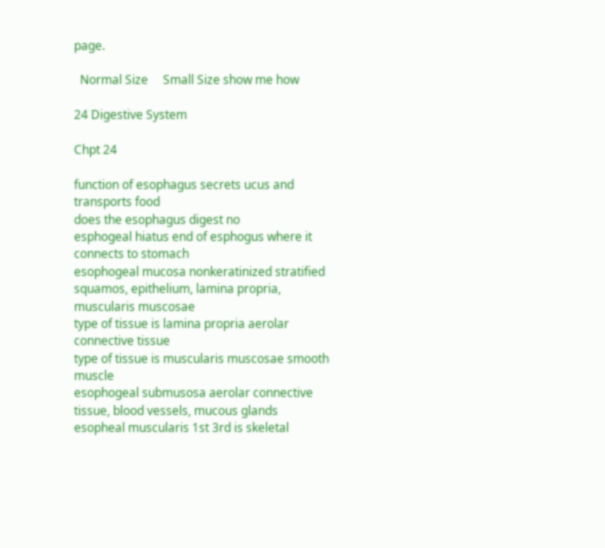page.

  Normal Size     Small Size show me how

24 Digestive System

Chpt 24

function of esophagus secrets ucus and transports food
does the esophagus digest no
esphogeal hiatus end of esphogus where it connects to stomach
esophogeal mucosa nonkeratinized stratified squamos, epithelium, lamina propria, muscularis muscosae
type of tissue is lamina propria aerolar connective tissue
type of tissue is muscularis muscosae smooth muscle
esophogeal submusosa aerolar connective tissue, blood vessels, mucous glands
esopheal muscularis 1st 3rd is skeletal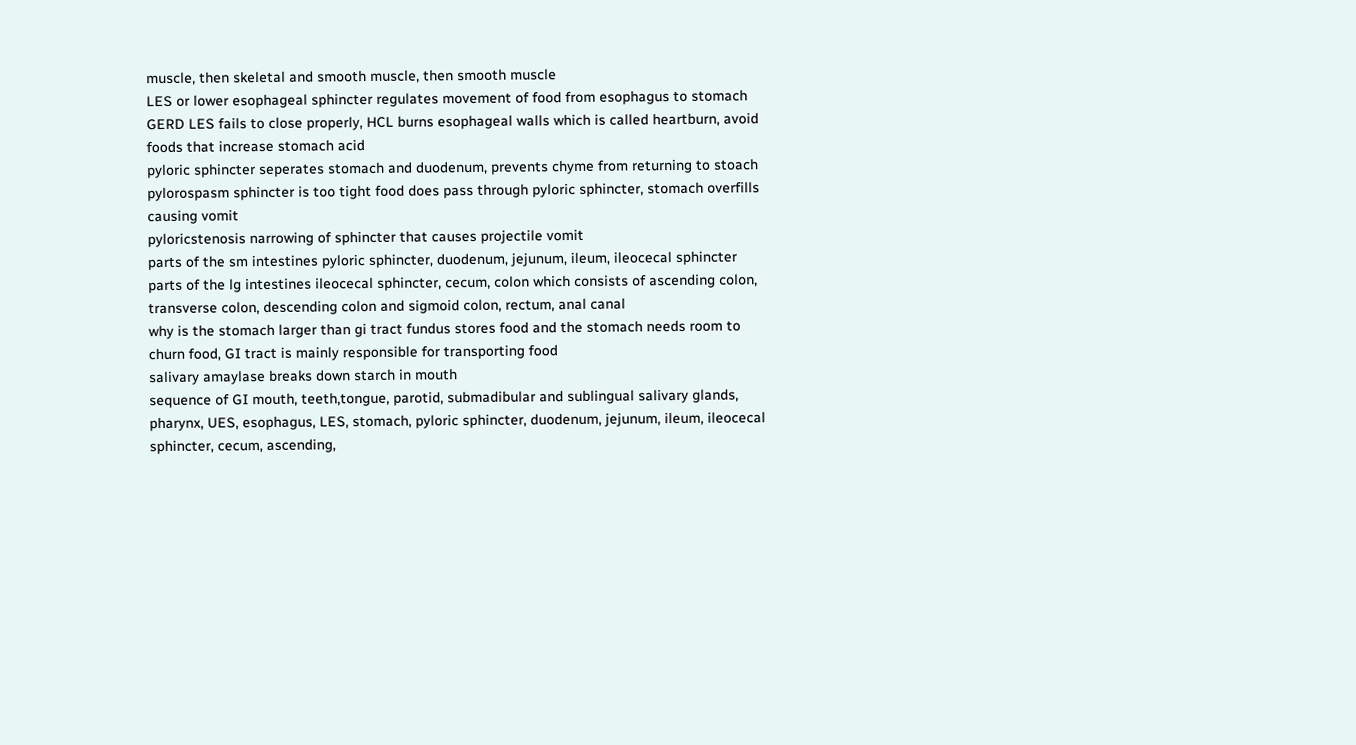muscle, then skeletal and smooth muscle, then smooth muscle
LES or lower esophageal sphincter regulates movement of food from esophagus to stomach
GERD LES fails to close properly, HCL burns esophageal walls which is called heartburn, avoid foods that increase stomach acid
pyloric sphincter seperates stomach and duodenum, prevents chyme from returning to stoach
pylorospasm sphincter is too tight food does pass through pyloric sphincter, stomach overfills causing vomit
pyloricstenosis narrowing of sphincter that causes projectile vomit
parts of the sm intestines pyloric sphincter, duodenum, jejunum, ileum, ileocecal sphincter
parts of the lg intestines ileocecal sphincter, cecum, colon which consists of ascending colon, transverse colon, descending colon and sigmoid colon, rectum, anal canal
why is the stomach larger than gi tract fundus stores food and the stomach needs room to churn food, GI tract is mainly responsible for transporting food
salivary amaylase breaks down starch in mouth
sequence of GI mouth, teeth,tongue, parotid, submadibular and sublingual salivary glands, pharynx, UES, esophagus, LES, stomach, pyloric sphincter, duodenum, jejunum, ileum, ileocecal sphincter, cecum, ascending,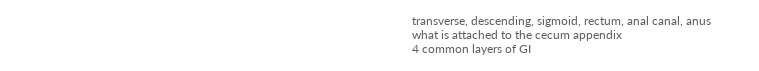transverse, descending, sigmoid, rectum, anal canal, anus
what is attached to the cecum appendix
4 common layers of GI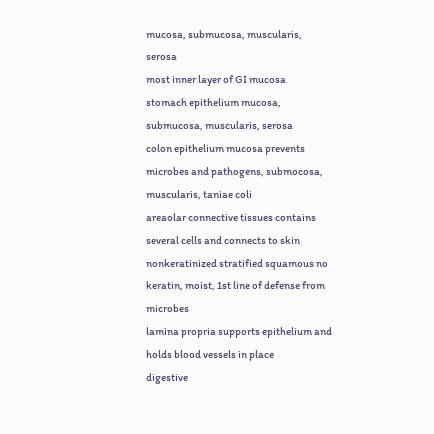mucosa, submucosa, muscularis, serosa
most inner layer of GI mucosa
stomach epithelium mucosa, submucosa, muscularis, serosa
colon epithelium mucosa prevents microbes and pathogens, submocosa, muscularis, taniae coli
areaolar connective tissues contains several cells and connects to skin
nonkeratinized stratified squamous no keratin, moist, 1st line of defense from microbes
lamina propria supports epithelium and holds blood vessels in place
digestive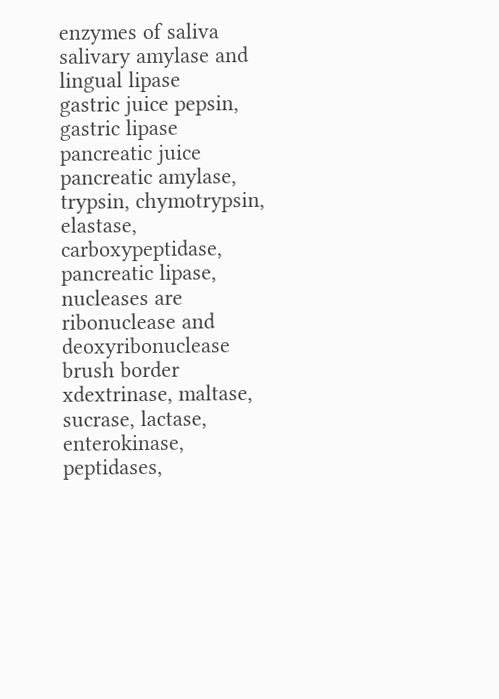enzymes of saliva salivary amylase and lingual lipase
gastric juice pepsin, gastric lipase
pancreatic juice pancreatic amylase, trypsin, chymotrypsin, elastase, carboxypeptidase, pancreatic lipase, nucleases are ribonuclease and deoxyribonuclease
brush border xdextrinase, maltase, sucrase, lactase, enterokinase, peptidases,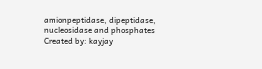amionpeptidase, dipeptidase, nucleosidase and phosphates
Created by: kayjay